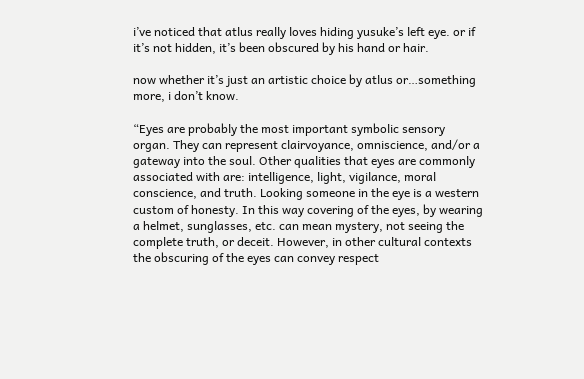i’ve noticed that atlus really loves hiding yusuke’s left eye. or if it’s not hidden, it’s been obscured by his hand or hair.

now whether it’s just an artistic choice by atlus or…something more, i don’t know.

“Eyes are probably the most important symbolic sensory organ. They can represent clairvoyance, omniscience, and/or a gateway into the soul. Other qualities that eyes are commonly associated with are: intelligence, light, vigilance, moral conscience, and truth. Looking someone in the eye is a western custom of honesty. In this way covering of the eyes, by wearing a helmet, sunglasses, etc. can mean mystery, not seeing the complete truth, or deceit. However, in other cultural contexts the obscuring of the eyes can convey respect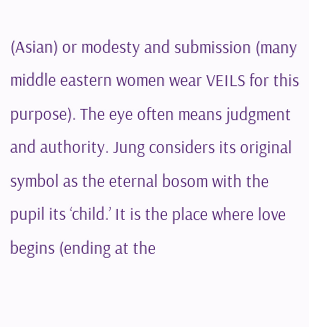(Asian) or modesty and submission (many middle eastern women wear VEILS for this purpose). The eye often means judgment and authority. Jung considers its original symbol as the eternal bosom with the pupil its ‘child.’ It is the place where love begins (ending at the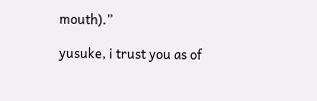mouth).”

yusuke, i trust you as of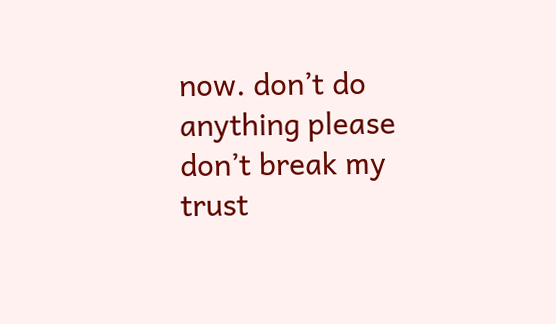now. don’t do anything please don’t break my trust